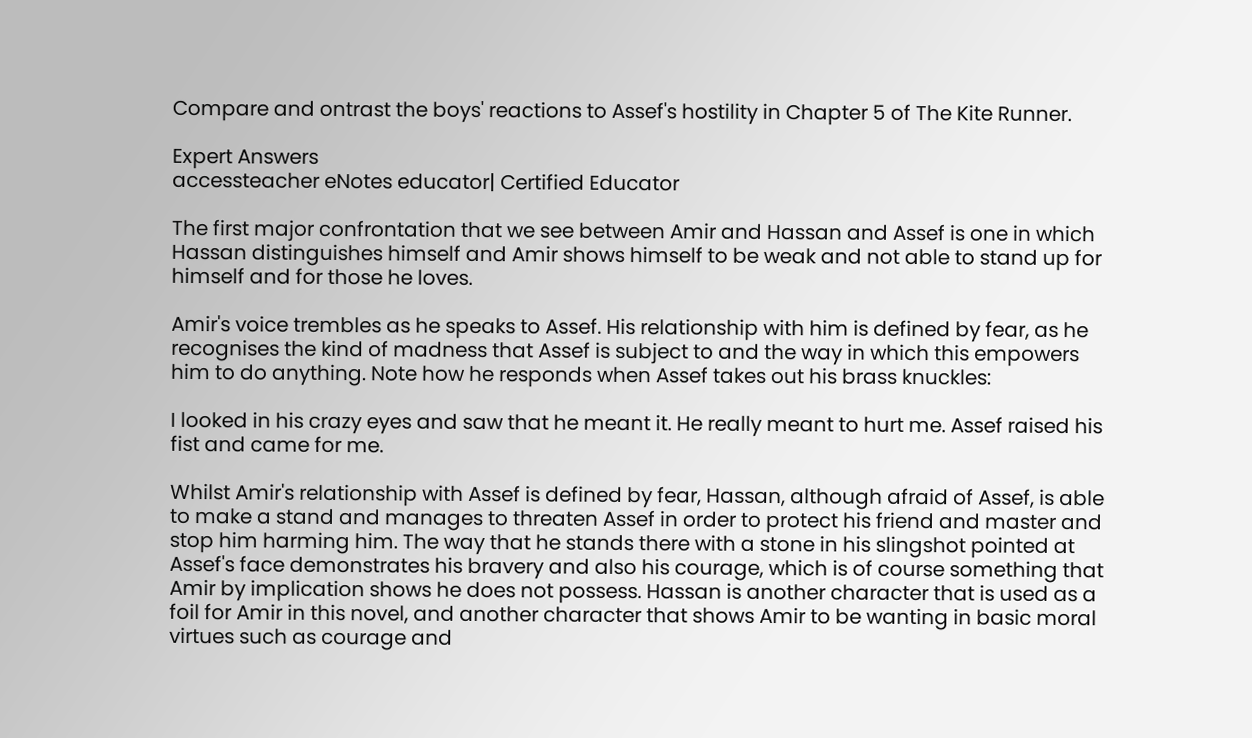Compare and ontrast the boys' reactions to Assef's hostility in Chapter 5 of The Kite Runner.

Expert Answers
accessteacher eNotes educator| Certified Educator

The first major confrontation that we see between Amir and Hassan and Assef is one in which Hassan distinguishes himself and Amir shows himself to be weak and not able to stand up for himself and for those he loves.

Amir's voice trembles as he speaks to Assef. His relationship with him is defined by fear, as he recognises the kind of madness that Assef is subject to and the way in which this empowers him to do anything. Note how he responds when Assef takes out his brass knuckles:

I looked in his crazy eyes and saw that he meant it. He really meant to hurt me. Assef raised his fist and came for me.

Whilst Amir's relationship with Assef is defined by fear, Hassan, although afraid of Assef, is able to make a stand and manages to threaten Assef in order to protect his friend and master and stop him harming him. The way that he stands there with a stone in his slingshot pointed at Assef's face demonstrates his bravery and also his courage, which is of course something that Amir by implication shows he does not possess. Hassan is another character that is used as a foil for Amir in this novel, and another character that shows Amir to be wanting in basic moral virtues such as courage and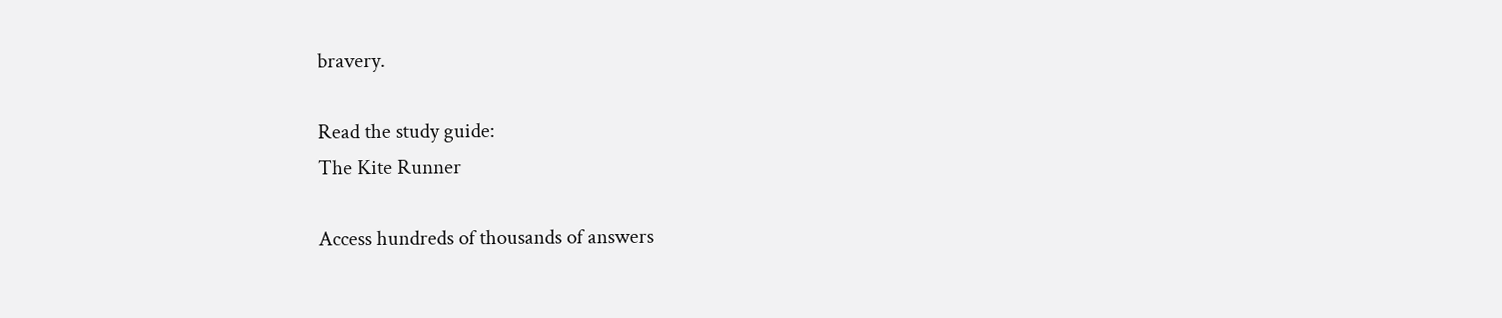bravery.

Read the study guide:
The Kite Runner

Access hundreds of thousands of answers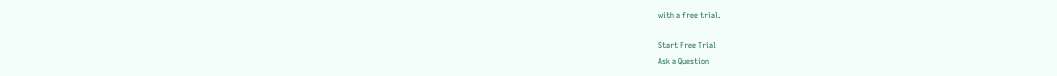with a free trial.

Start Free Trial
Ask a Question